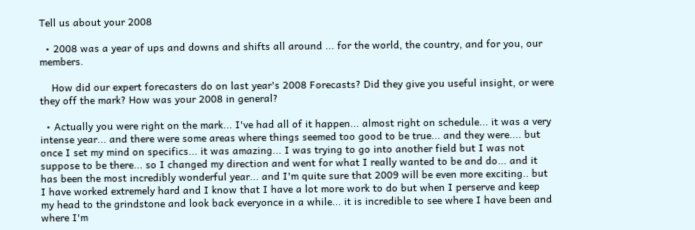Tell us about your 2008

  • 2008 was a year of ups and downs and shifts all around ... for the world, the country, and for you, our members.

    How did our expert forecasters do on last year's 2008 Forecasts? Did they give you useful insight, or were they off the mark? How was your 2008 in general?

  • Actually you were right on the mark... I've had all of it happen... almost right on schedule... it was a very intense year... and there were some areas where things seemed too good to be true... and they were.... but once I set my mind on specifics... it was amazing... I was trying to go into another field but I was not suppose to be there... so I changed my direction and went for what I really wanted to be and do... and it has been the most incredibly wonderful year... and I'm quite sure that 2009 will be even more exciting.. but I have worked extremely hard and I know that I have a lot more work to do but when I perserve and keep my head to the grindstone and look back everyonce in a while... it is incredible to see where I have been and where I'm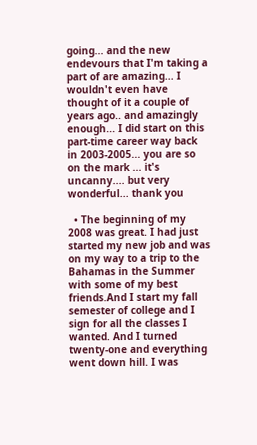going... and the new endevours that I'm taking a part of are amazing... I wouldn't even have thought of it a couple of years ago.. and amazingly enough... I did start on this part-time career way back in 2003-2005... you are so on the mark ... it's uncanny.... but very wonderful... thank you

  • The beginning of my 2008 was great. I had just started my new job and was on my way to a trip to the Bahamas in the Summer with some of my best friends.And I start my fall semester of college and I sign for all the classes I wanted. And I turned twenty-one and everything went down hill. I was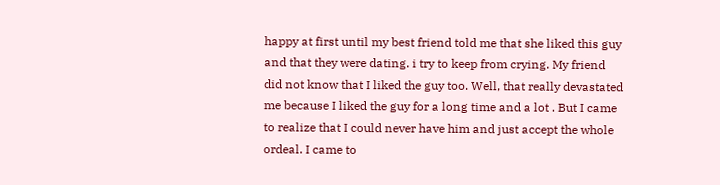happy at first until my best friend told me that she liked this guy and that they were dating. i try to keep from crying. My friend did not know that I liked the guy too. Well, that really devastated me because I liked the guy for a long time and a lot . But I came to realize that I could never have him and just accept the whole ordeal. I came to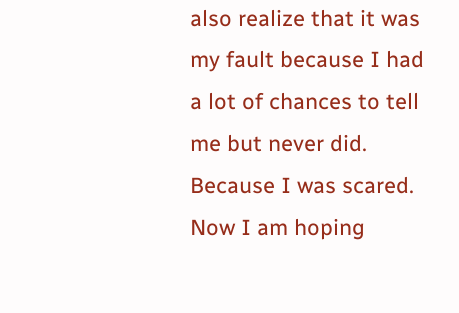also realize that it was my fault because I had a lot of chances to tell me but never did. Because I was scared. Now I am hoping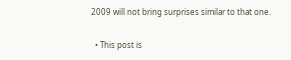2009 will not bring surprises similar to that one.

  • This post is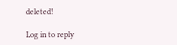deleted!

Log in to reply